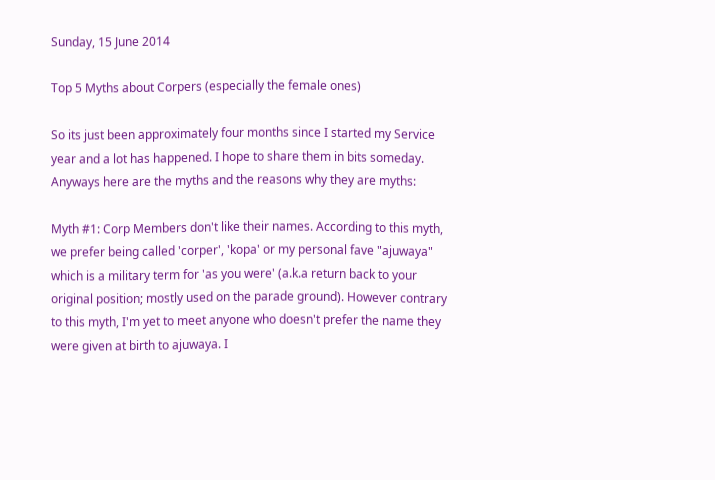Sunday, 15 June 2014

Top 5 Myths about Corpers (especially the female ones)

So its just been approximately four months since I started my Service year and a lot has happened. I hope to share them in bits someday. Anyways here are the myths and the reasons why they are myths:

Myth #1: Corp Members don't like their names. According to this myth, we prefer being called 'corper', 'kopa' or my personal fave "ajuwaya" which is a military term for 'as you were' (a.k.a return back to your original position; mostly used on the parade ground). However contrary to this myth, I'm yet to meet anyone who doesn't prefer the name they were given at birth to ajuwaya. I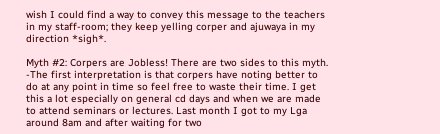wish I could find a way to convey this message to the teachers in my staff-room; they keep yelling corper and ajuwaya in my direction *sigh*.

Myth #2: Corpers are Jobless! There are two sides to this myth.
-The first interpretation is that corpers have noting better to do at any point in time so feel free to waste their time. I get this a lot especially on general cd days and when we are made to attend seminars or lectures. Last month I got to my Lga around 8am and after waiting for two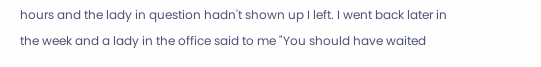hours and the lady in question hadn't shown up I left. I went back later in the week and a lady in the office said to me "You should have waited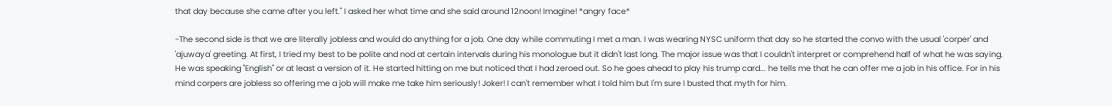that day because she came after you left." I asked her what time and she said around 12noon! Imagine! *angry face*

-The second side is that we are literally jobless and would do anything for a job. One day while commuting I met a man. I was wearing NYSC uniform that day so he started the convo with the usual 'corper' and 'ajuwaya' greeting. At first, I tried my best to be polite and nod at certain intervals during his monologue but it didn't last long. The major issue was that I couldn't interpret or comprehend half of what he was saying. He was speaking "English" or at least a version of it. He started hitting on me but noticed that I had zeroed out. So he goes ahead to play his trump card... he tells me that he can offer me a job in his office. For in his mind corpers are jobless so offering me a job will make me take him seriously! Joker! I can't remember what I told him but I'm sure I busted that myth for him.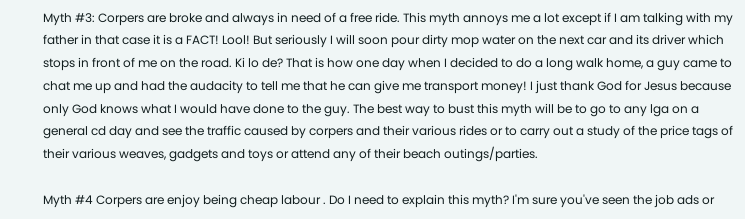Myth #3: Corpers are broke and always in need of a free ride. This myth annoys me a lot except if I am talking with my father in that case it is a FACT! Lool! But seriously I will soon pour dirty mop water on the next car and its driver which stops in front of me on the road. Ki lo de? That is how one day when I decided to do a long walk home, a guy came to chat me up and had the audacity to tell me that he can give me transport money! I just thank God for Jesus because only God knows what I would have done to the guy. The best way to bust this myth will be to go to any lga on a general cd day and see the traffic caused by corpers and their various rides or to carry out a study of the price tags of their various weaves, gadgets and toys or attend any of their beach outings/parties.

Myth #4 Corpers are enjoy being cheap labour . Do I need to explain this myth? I'm sure you've seen the job ads or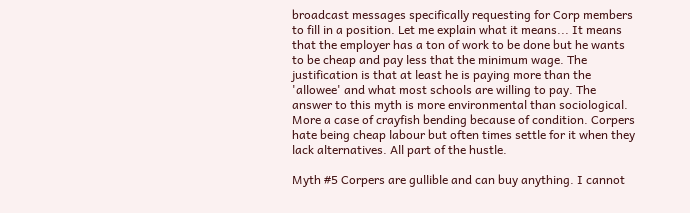broadcast messages specifically requesting for Corp members to fill in a position. Let me explain what it means... It means that the employer has a ton of work to be done but he wants to be cheap and pay less that the minimum wage. The justification is that at least he is paying more than the 'allowee' and what most schools are willing to pay. The answer to this myth is more environmental than sociological. More a case of crayfish bending because of condition. Corpers hate being cheap labour but often times settle for it when they lack alternatives. All part of the hustle.

Myth #5 Corpers are gullible and can buy anything. I cannot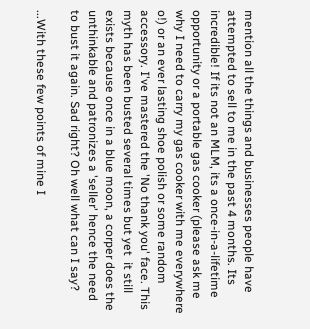mention all the things and businesses people have attempted to sell to me in the past 4 months. Its incredible! If its not an MLM, its a once-in-a-lifetime opportunity or a portable gas cooker (please ask me why I need to carry my gas cooker with me everywhere o!) or an ever lasting shoe polish or some random accessory. I've mastered the 'No thank you' face. This myth has been busted several times but yet  it still exists because once in a blue moon, a corper does the unthinkable and patronizes a 'seller' hence the need to bust it again. Sad right? Oh well what can I say?

...With these few points of mine I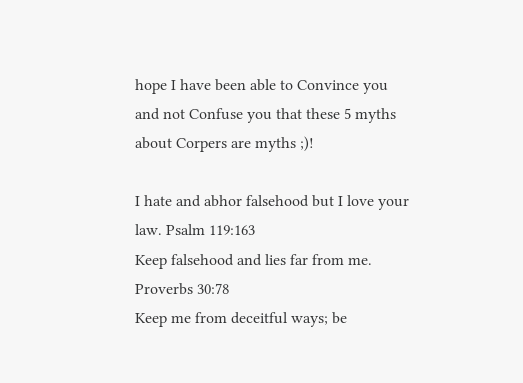hope I have been able to Convince you and not Confuse you that these 5 myths about Corpers are myths ;)!

I hate and abhor falsehood but I love your law. Psalm 119:163
Keep falsehood and lies far from me. Proverbs 30:78
Keep me from deceitful ways; be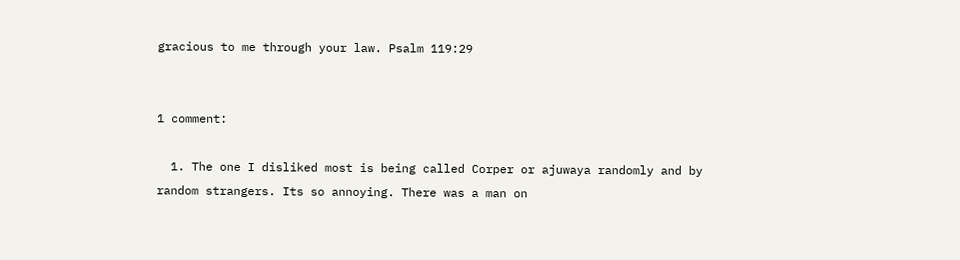gracious to me through your law. Psalm 119:29


1 comment:

  1. The one I disliked most is being called Corper or ajuwaya randomly and by random strangers. Its so annoying. There was a man on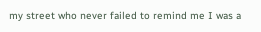my street who never failed to remind me I was a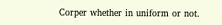Corper whether in uniform or not.